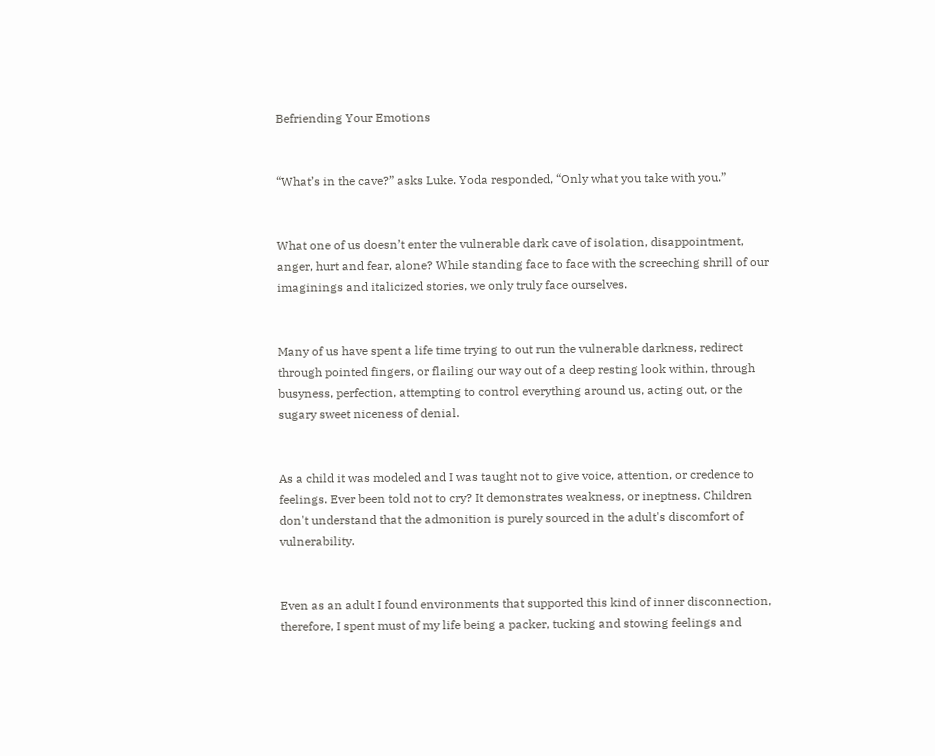Befriending Your Emotions


“What’s in the cave?” asks Luke. Yoda responded, “Only what you take with you.”


What one of us doesn’t enter the vulnerable dark cave of isolation, disappointment, anger, hurt and fear, alone? While standing face to face with the screeching shrill of our imaginings and italicized stories, we only truly face ourselves.


Many of us have spent a life time trying to out run the vulnerable darkness, redirect through pointed fingers, or flailing our way out of a deep resting look within, through busyness, perfection, attempting to control everything around us, acting out, or the sugary sweet niceness of denial.


As a child it was modeled and I was taught not to give voice, attention, or credence to feelings. Ever been told not to cry? It demonstrates weakness, or ineptness. Children don't understand that the admonition is purely sourced in the adult's discomfort of vulnerability.


Even as an adult I found environments that supported this kind of inner disconnection, therefore, I spent must of my life being a packer, tucking and stowing feelings and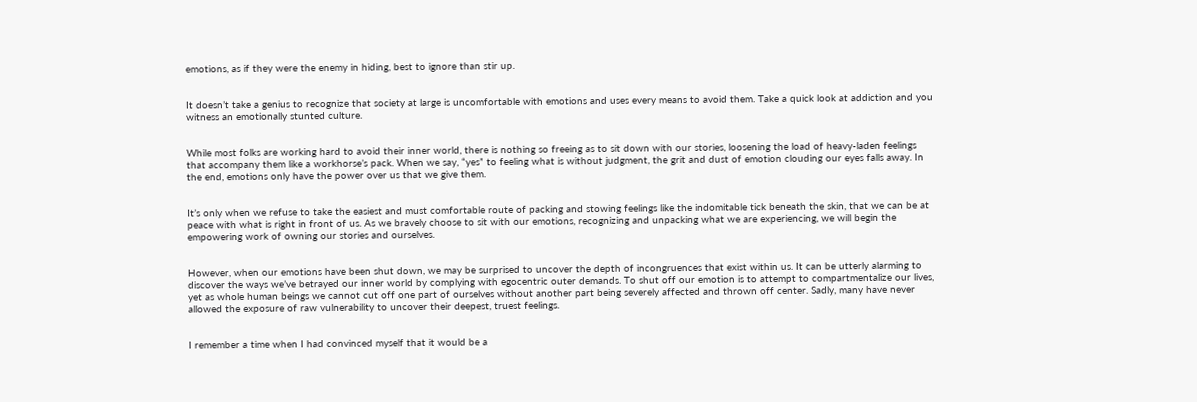emotions, as if they were the enemy in hiding, best to ignore than stir up.


It doesn’t take a genius to recognize that society at large is uncomfortable with emotions and uses every means to avoid them. Take a quick look at addiction and you witness an emotionally stunted culture.


While most folks are working hard to avoid their inner world, there is nothing so freeing as to sit down with our stories, loosening the load of heavy-laden feelings that accompany them like a workhorse’s pack. When we say, “yes” to feeling what is without judgment, the grit and dust of emotion clouding our eyes falls away. In the end, emotions only have the power over us that we give them.


It’s only when we refuse to take the easiest and must comfortable route of packing and stowing feelings like the indomitable tick beneath the skin, that we can be at peace with what is right in front of us. As we bravely choose to sit with our emotions, recognizing and unpacking what we are experiencing, we will begin the empowering work of owning our stories and ourselves.


However, when our emotions have been shut down, we may be surprised to uncover the depth of incongruences that exist within us. It can be utterly alarming to discover the ways we’ve betrayed our inner world by complying with egocentric outer demands. To shut off our emotion is to attempt to compartmentalize our lives, yet as whole human beings we cannot cut off one part of ourselves without another part being severely affected and thrown off center. Sadly, many have never allowed the exposure of raw vulnerability to uncover their deepest, truest feelings.


I remember a time when I had convinced myself that it would be a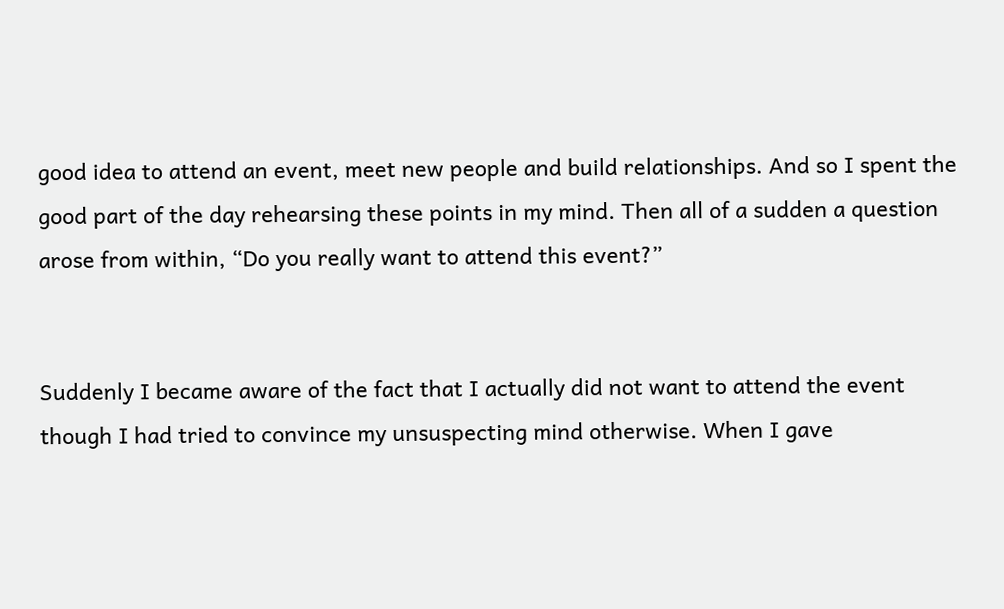good idea to attend an event, meet new people and build relationships. And so I spent the good part of the day rehearsing these points in my mind. Then all of a sudden a question arose from within, “Do you really want to attend this event?”


Suddenly I became aware of the fact that I actually did not want to attend the event though I had tried to convince my unsuspecting mind otherwise. When I gave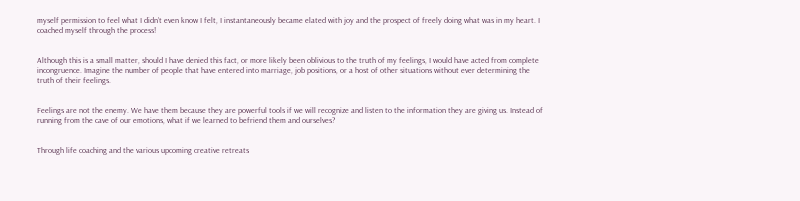myself permission to feel what I didn’t even know I felt, I instantaneously became elated with joy and the prospect of freely doing what was in my heart. I coached myself through the process!


Although this is a small matter, should I have denied this fact, or more likely been oblivious to the truth of my feelings, I would have acted from complete incongruence. Imagine the number of people that have entered into marriage, job positions, or a host of other situations without ever determining the truth of their feelings.


Feelings are not the enemy. We have them because they are powerful tools if we will recognize and listen to the information they are giving us. Instead of running from the cave of our emotions, what if we learned to befriend them and ourselves?


Through life coaching and the various upcoming creative retreats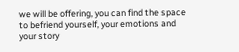we will be offering, you can find the space to befriend yourself, your emotions and your story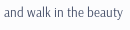and walk in the beauty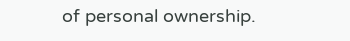of personal ownership.